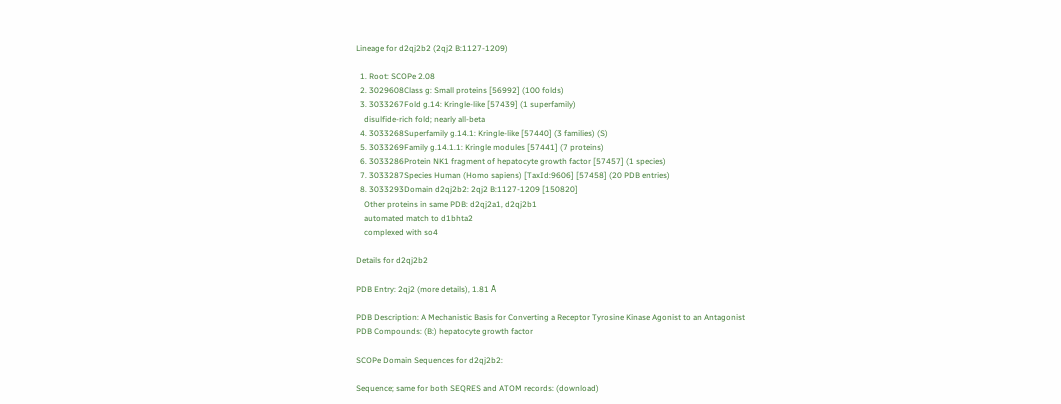Lineage for d2qj2b2 (2qj2 B:1127-1209)

  1. Root: SCOPe 2.08
  2. 3029608Class g: Small proteins [56992] (100 folds)
  3. 3033267Fold g.14: Kringle-like [57439] (1 superfamily)
    disulfide-rich fold; nearly all-beta
  4. 3033268Superfamily g.14.1: Kringle-like [57440] (3 families) (S)
  5. 3033269Family g.14.1.1: Kringle modules [57441] (7 proteins)
  6. 3033286Protein NK1 fragment of hepatocyte growth factor [57457] (1 species)
  7. 3033287Species Human (Homo sapiens) [TaxId:9606] [57458] (20 PDB entries)
  8. 3033293Domain d2qj2b2: 2qj2 B:1127-1209 [150820]
    Other proteins in same PDB: d2qj2a1, d2qj2b1
    automated match to d1bhta2
    complexed with so4

Details for d2qj2b2

PDB Entry: 2qj2 (more details), 1.81 Å

PDB Description: A Mechanistic Basis for Converting a Receptor Tyrosine Kinase Agonist to an Antagonist
PDB Compounds: (B:) hepatocyte growth factor

SCOPe Domain Sequences for d2qj2b2:

Sequence; same for both SEQRES and ATOM records: (download)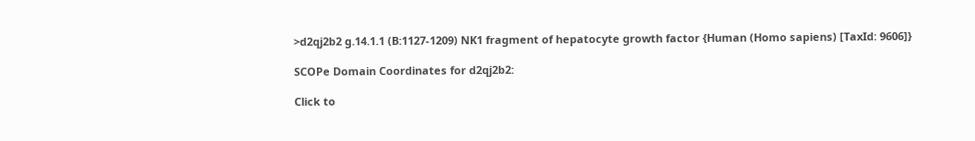>d2qj2b2 g.14.1.1 (B:1127-1209) NK1 fragment of hepatocyte growth factor {Human (Homo sapiens) [TaxId: 9606]}

SCOPe Domain Coordinates for d2qj2b2:

Click to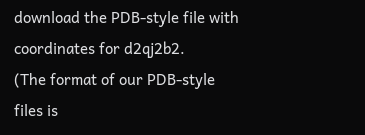download the PDB-style file with coordinates for d2qj2b2.
(The format of our PDB-style files is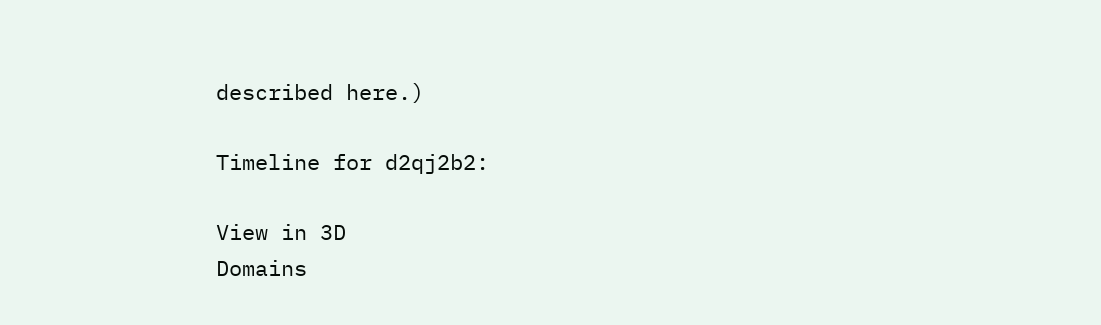described here.)

Timeline for d2qj2b2:

View in 3D
Domains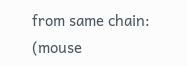from same chain:
(mouse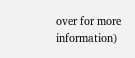over for more information)